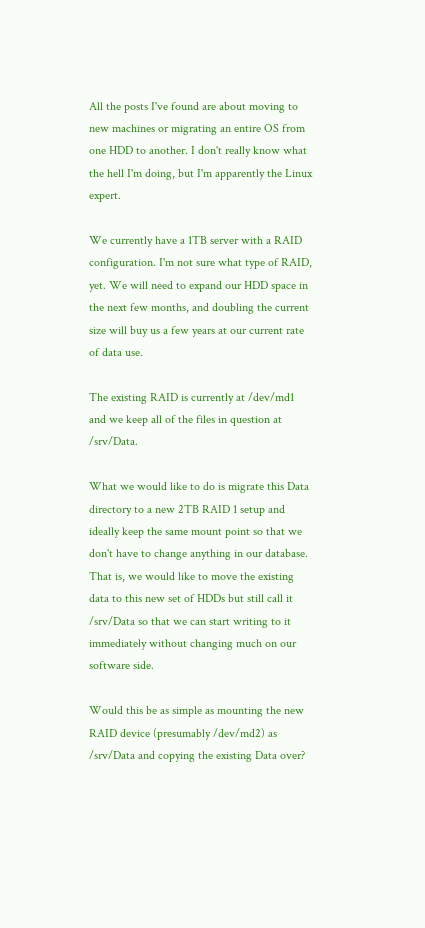All the posts I've found are about moving to new machines or migrating an entire OS from one HDD to another. I don't really know what the hell I'm doing, but I'm apparently the Linux expert.

We currently have a 1TB server with a RAID configuration. I'm not sure what type of RAID, yet. We will need to expand our HDD space in the next few months, and doubling the current size will buy us a few years at our current rate of data use.

The existing RAID is currently at /dev/md1 and we keep all of the files in question at /srv/Data.

What we would like to do is migrate this Data directory to a new 2TB RAID 1 setup and ideally keep the same mount point so that we don't have to change anything in our database. That is, we would like to move the existing data to this new set of HDDs but still call it /srv/Data so that we can start writing to it immediately without changing much on our software side.

Would this be as simple as mounting the new RAID device (presumably /dev/md2) as /srv/Data and copying the existing Data over?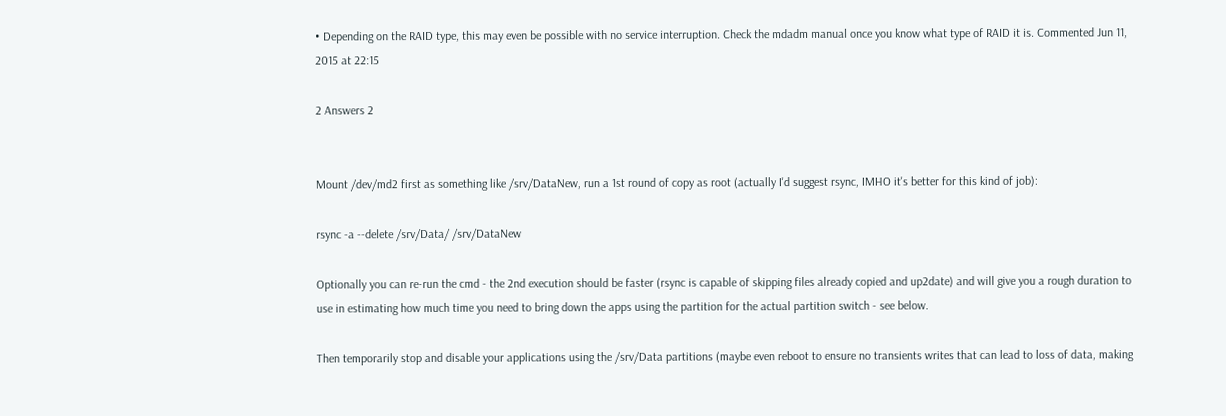• Depending on the RAID type, this may even be possible with no service interruption. Check the mdadm manual once you know what type of RAID it is. Commented Jun 11, 2015 at 22:15

2 Answers 2


Mount /dev/md2 first as something like /srv/DataNew, run a 1st round of copy as root (actually I'd suggest rsync, IMHO it's better for this kind of job):

rsync -a --delete /srv/Data/ /srv/DataNew

Optionally you can re-run the cmd - the 2nd execution should be faster (rsync is capable of skipping files already copied and up2date) and will give you a rough duration to use in estimating how much time you need to bring down the apps using the partition for the actual partition switch - see below.

Then temporarily stop and disable your applications using the /srv/Data partitions (maybe even reboot to ensure no transients writes that can lead to loss of data, making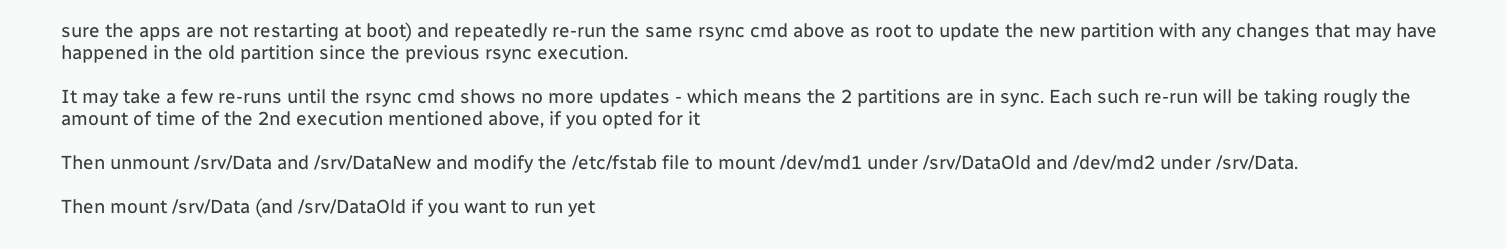sure the apps are not restarting at boot) and repeatedly re-run the same rsync cmd above as root to update the new partition with any changes that may have happened in the old partition since the previous rsync execution.

It may take a few re-runs until the rsync cmd shows no more updates - which means the 2 partitions are in sync. Each such re-run will be taking rougly the amount of time of the 2nd execution mentioned above, if you opted for it

Then unmount /srv/Data and /srv/DataNew and modify the /etc/fstab file to mount /dev/md1 under /srv/DataOld and /dev/md2 under /srv/Data.

Then mount /srv/Data (and /srv/DataOld if you want to run yet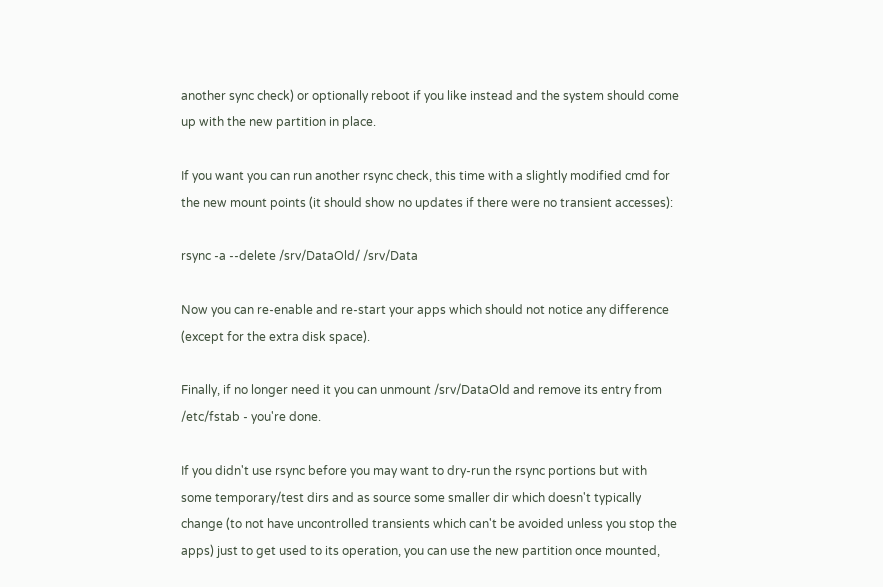another sync check) or optionally reboot if you like instead and the system should come up with the new partition in place.

If you want you can run another rsync check, this time with a slightly modified cmd for the new mount points (it should show no updates if there were no transient accesses):

rsync -a --delete /srv/DataOld/ /srv/Data

Now you can re-enable and re-start your apps which should not notice any difference (except for the extra disk space).

Finally, if no longer need it you can unmount /srv/DataOld and remove its entry from /etc/fstab - you're done.

If you didn't use rsync before you may want to dry-run the rsync portions but with some temporary/test dirs and as source some smaller dir which doesn't typically change (to not have uncontrolled transients which can't be avoided unless you stop the apps) just to get used to its operation, you can use the new partition once mounted,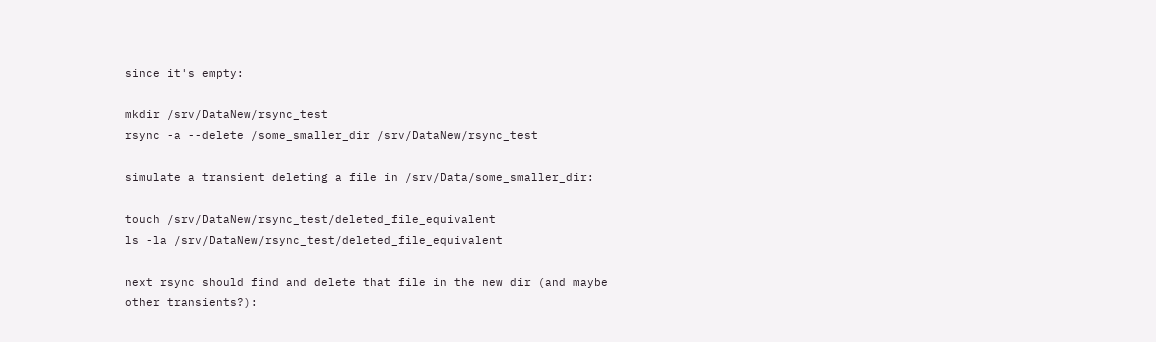since it's empty:

mkdir /srv/DataNew/rsync_test
rsync -a --delete /some_smaller_dir /srv/DataNew/rsync_test

simulate a transient deleting a file in /srv/Data/some_smaller_dir:

touch /srv/DataNew/rsync_test/deleted_file_equivalent
ls -la /srv/DataNew/rsync_test/deleted_file_equivalent

next rsync should find and delete that file in the new dir (and maybe other transients?):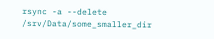rsync -a --delete /srv/Data/some_smaller_dir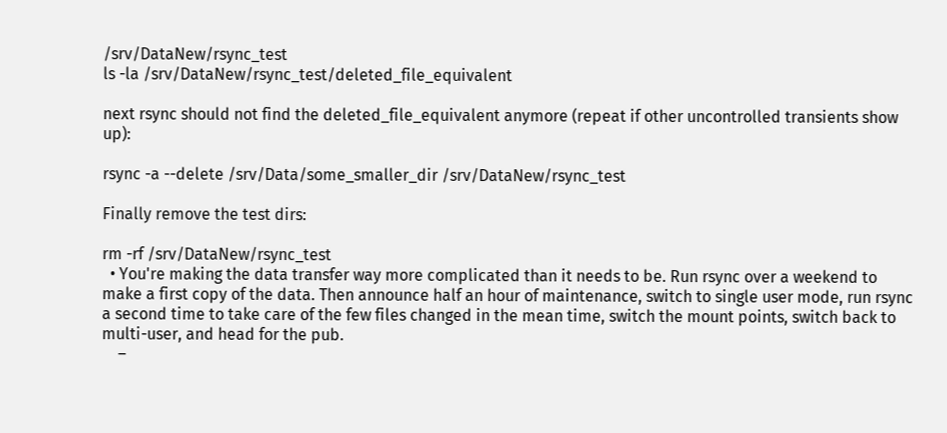/srv/DataNew/rsync_test
ls -la /srv/DataNew/rsync_test/deleted_file_equivalent

next rsync should not find the deleted_file_equivalent anymore (repeat if other uncontrolled transients show up):

rsync -a --delete /srv/Data/some_smaller_dir /srv/DataNew/rsync_test

Finally remove the test dirs:

rm -rf /srv/DataNew/rsync_test
  • You're making the data transfer way more complicated than it needs to be. Run rsync over a weekend to make a first copy of the data. Then announce half an hour of maintenance, switch to single user mode, run rsync a second time to take care of the few files changed in the mean time, switch the mount points, switch back to multi-user, and head for the pub.
    –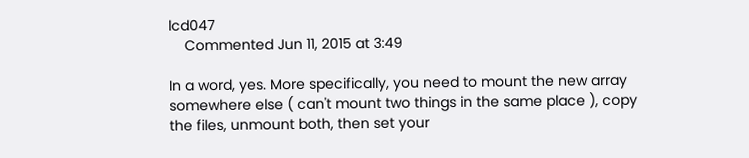lcd047
    Commented Jun 11, 2015 at 3:49

In a word, yes. More specifically, you need to mount the new array somewhere else ( can't mount two things in the same place ), copy the files, unmount both, then set your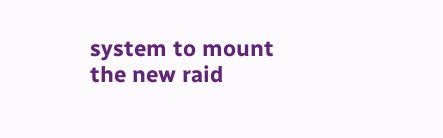system to mount the new raid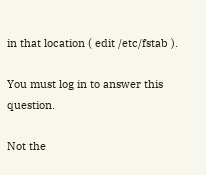in that location ( edit /etc/fstab ).

You must log in to answer this question.

Not the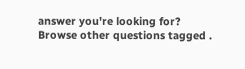answer you're looking for? Browse other questions tagged .